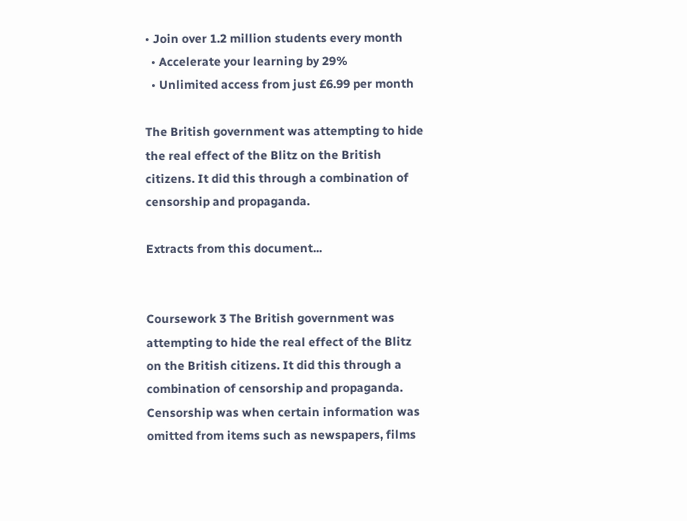• Join over 1.2 million students every month
  • Accelerate your learning by 29%
  • Unlimited access from just £6.99 per month

The British government was attempting to hide the real effect of the Blitz on the British citizens. It did this through a combination of censorship and propaganda.

Extracts from this document...


Coursework 3 The British government was attempting to hide the real effect of the Blitz on the British citizens. It did this through a combination of censorship and propaganda. Censorship was when certain information was omitted from items such as newspapers, films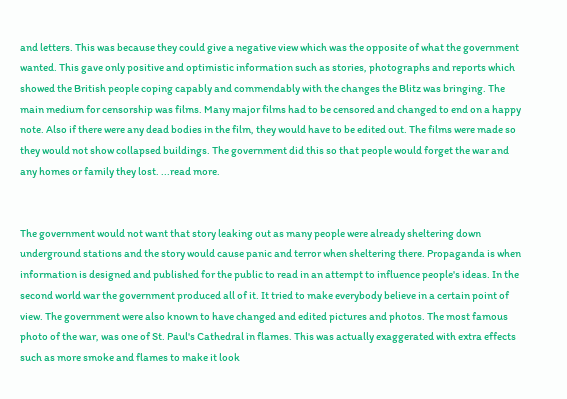and letters. This was because they could give a negative view which was the opposite of what the government wanted. This gave only positive and optimistic information such as stories, photographs and reports which showed the British people coping capably and commendably with the changes the Blitz was bringing. The main medium for censorship was films. Many major films had to be censored and changed to end on a happy note. Also if there were any dead bodies in the film, they would have to be edited out. The films were made so they would not show collapsed buildings. The government did this so that people would forget the war and any homes or family they lost. ...read more.


The government would not want that story leaking out as many people were already sheltering down underground stations and the story would cause panic and terror when sheltering there. Propaganda is when information is designed and published for the public to read in an attempt to influence people's ideas. In the second world war the government produced all of it. It tried to make everybody believe in a certain point of view. The government were also known to have changed and edited pictures and photos. The most famous photo of the war, was one of St. Paul's Cathedral in flames. This was actually exaggerated with extra effects such as more smoke and flames to make it look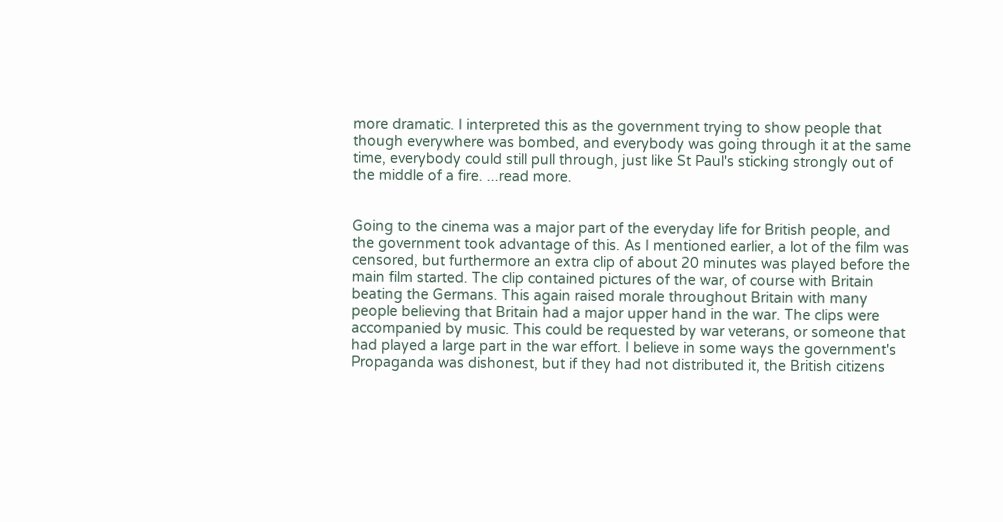more dramatic. I interpreted this as the government trying to show people that though everywhere was bombed, and everybody was going through it at the same time, everybody could still pull through, just like St Paul's sticking strongly out of the middle of a fire. ...read more.


Going to the cinema was a major part of the everyday life for British people, and the government took advantage of this. As I mentioned earlier, a lot of the film was censored, but furthermore an extra clip of about 20 minutes was played before the main film started. The clip contained pictures of the war, of course with Britain beating the Germans. This again raised morale throughout Britain with many people believing that Britain had a major upper hand in the war. The clips were accompanied by music. This could be requested by war veterans, or someone that had played a large part in the war effort. I believe in some ways the government's Propaganda was dishonest, but if they had not distributed it, the British citizens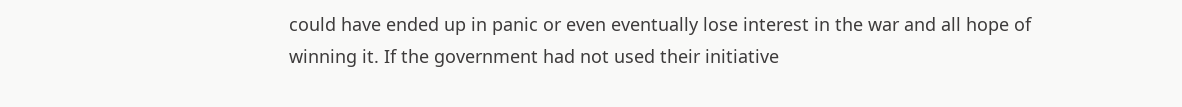could have ended up in panic or even eventually lose interest in the war and all hope of winning it. If the government had not used their initiative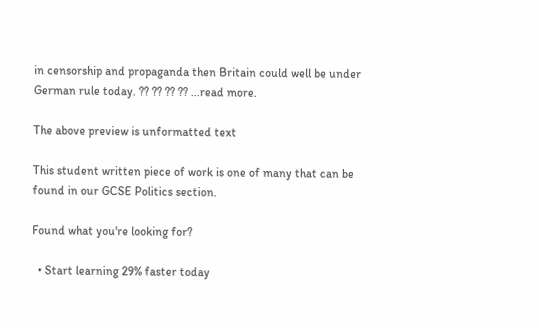in censorship and propaganda then Britain could well be under German rule today. ?? ?? ?? ?? ...read more.

The above preview is unformatted text

This student written piece of work is one of many that can be found in our GCSE Politics section.

Found what you're looking for?

  • Start learning 29% faster today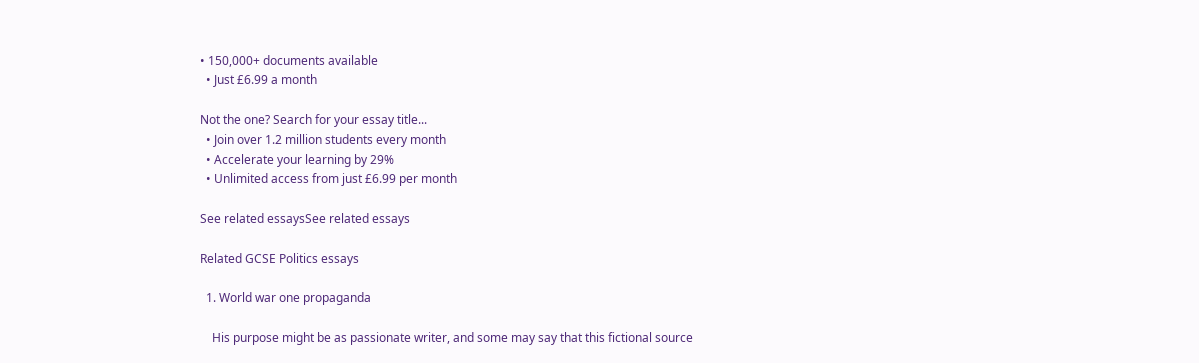• 150,000+ documents available
  • Just £6.99 a month

Not the one? Search for your essay title...
  • Join over 1.2 million students every month
  • Accelerate your learning by 29%
  • Unlimited access from just £6.99 per month

See related essaysSee related essays

Related GCSE Politics essays

  1. World war one propaganda

    His purpose might be as passionate writer, and some may say that this fictional source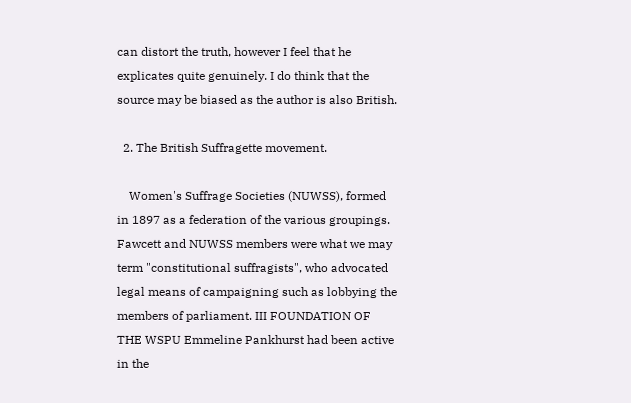can distort the truth, however I feel that he explicates quite genuinely. I do think that the source may be biased as the author is also British.

  2. The British Suffragette movement.

    Women's Suffrage Societies (NUWSS), formed in 1897 as a federation of the various groupings. Fawcett and NUWSS members were what we may term "constitutional suffragists", who advocated legal means of campaigning such as lobbying the members of parliament. III FOUNDATION OF THE WSPU Emmeline Pankhurst had been active in the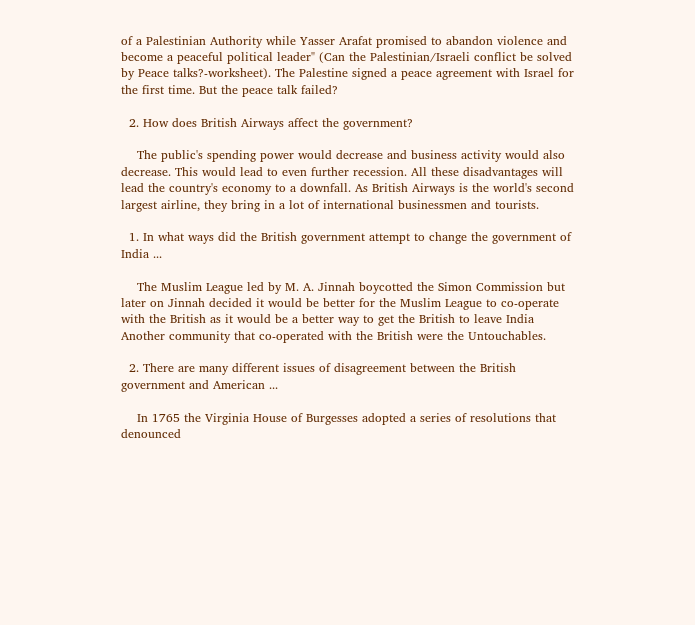of a Palestinian Authority while Yasser Arafat promised to abandon violence and become a peaceful political leader" (Can the Palestinian/Israeli conflict be solved by Peace talks?-worksheet). The Palestine signed a peace agreement with Israel for the first time. But the peace talk failed?

  2. How does British Airways affect the government?

    The public's spending power would decrease and business activity would also decrease. This would lead to even further recession. All these disadvantages will lead the country's economy to a downfall. As British Airways is the world's second largest airline, they bring in a lot of international businessmen and tourists.

  1. In what ways did the British government attempt to change the government of India ...

    The Muslim League led by M. A. Jinnah boycotted the Simon Commission but later on Jinnah decided it would be better for the Muslim League to co-operate with the British as it would be a better way to get the British to leave India Another community that co-operated with the British were the Untouchables.

  2. There are many different issues of disagreement between the British government and American ...

    In 1765 the Virginia House of Burgesses adopted a series of resolutions that denounced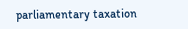parliamentary taxation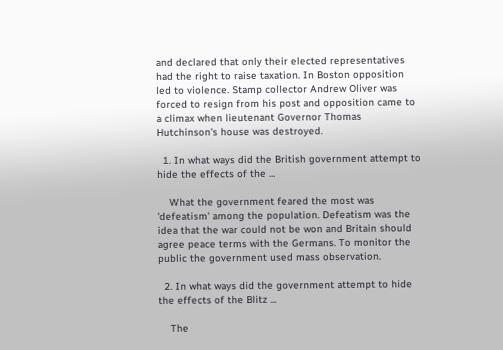and declared that only their elected representatives had the right to raise taxation. In Boston opposition led to violence. Stamp collector Andrew Oliver was forced to resign from his post and opposition came to a climax when lieutenant Governor Thomas Hutchinson's house was destroyed.

  1. In what ways did the British government attempt to hide the effects of the ...

    What the government feared the most was 'defeatism' among the population. Defeatism was the idea that the war could not be won and Britain should agree peace terms with the Germans. To monitor the public the government used mass observation.

  2. In what ways did the government attempt to hide the effects of the Blitz ...

    The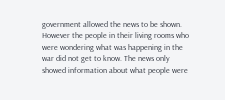government allowed the news to be shown. However the people in their living rooms who were wondering what was happening in the war did not get to know. The news only showed information about what people were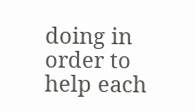doing in order to help each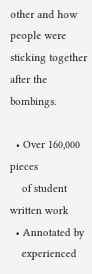other and how people were sticking together after the bombings.

  • Over 160,000 pieces
    of student written work
  • Annotated by
    experienced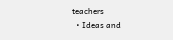teachers
  • Ideas and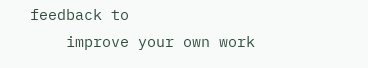feedback to
    improve your own work